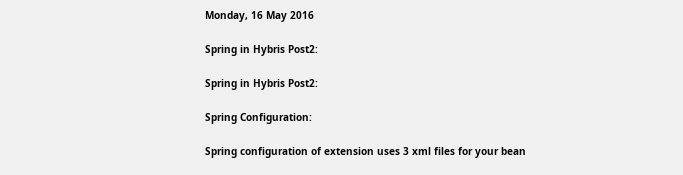Monday, 16 May 2016

Spring in Hybris Post2:

Spring in Hybris Post2:

Spring Configuration:

Spring configuration of extension uses 3 xml files for your bean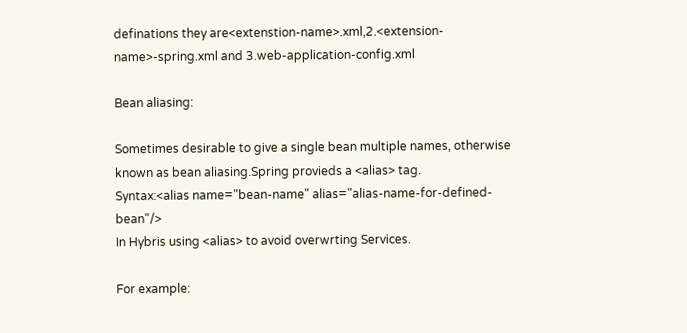definations they are<extenstion-name>.xml,2.<extension-name>-spring.xml and 3.web-application-config.xml

Bean aliasing:

Sometimes desirable to give a single bean multiple names, otherwise known as bean aliasing.Spring provieds a <alias> tag.
Syntax:<alias name="bean-name" alias="alias-name-for-defined-bean"/>
In Hybris using <alias> to avoid overwrting Services.

For example: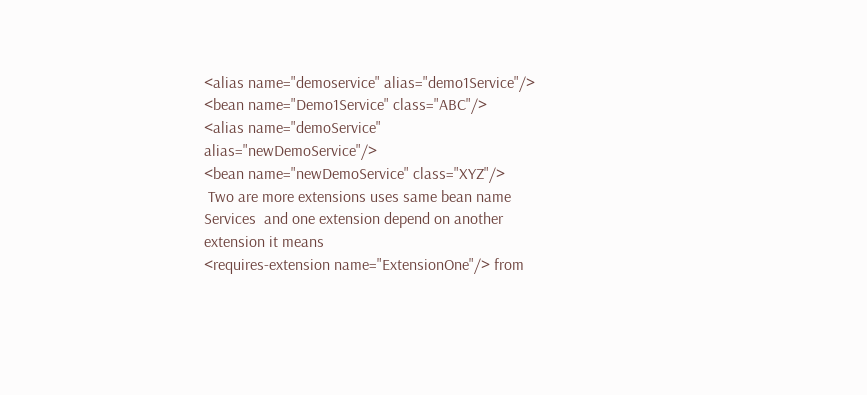<alias name="demoservice" alias="demo1Service"/>
<bean name="Demo1Service" class="ABC"/>
<alias name="demoService" alias="newDemoService"/>
<bean name="newDemoService" class="XYZ"/>
 Two are more extensions uses same bean name Services  and one extension depend on another extension it means
<requires-extension name="ExtensionOne"/> from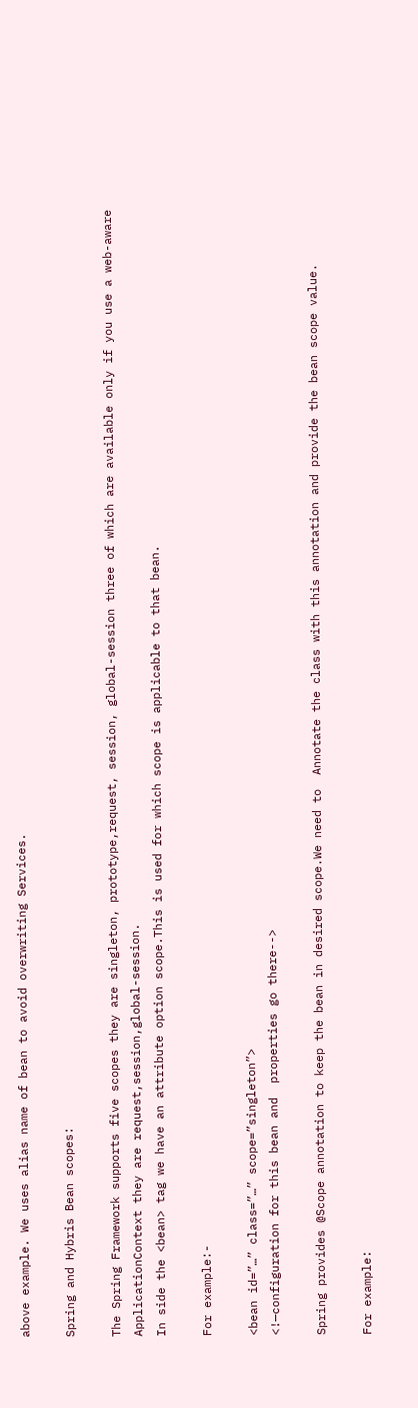above example. We uses alias name of bean to avoid overwriting Services.

Spring and Hybris Bean scopes:

The Spring Framework supports five scopes they are singleton, prototype,request, session, global-session three of which are available only if you use a web-aware ApplicationContext they are request,session,global-session.
In side the <bean> tag we have an attribute option scope.This is used for which scope is applicable to that bean.

For example:-

<bean id=”…” class=”…” scope=”singleton”>
<!—configuration for this bean and  properties go there-->

Spring provides @Scope annotation to keep the bean in desired scope.We need to  Annotate the class with this annotation and provide the bean scope value.

For example: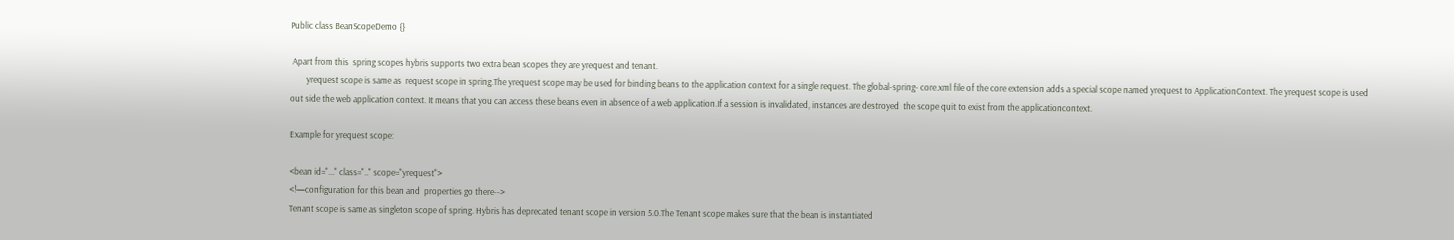Public class BeanScopeDemo {}

 Apart from this  spring scopes hybris supports two extra bean scopes they are yrequest and tenant.
        yrequest scope is same as  request scope in spring.The yrequest scope may be used for binding beans to the application context for a single request. The global-spring- core.xml file of the core extension adds a special scope named yrequest to ApplicationContext. The yrequest scope is used out side the web application context. It means that you can access these beans even in absence of a web application.If a session is invalidated, instances are destroyed  the scope quit to exist from the applicationcontext.

Example for yrequest scope:

<bean id="..." class=".." scope="yrequest">
<!—configuration for this bean and  properties go there-->
Tenant scope is same as singleton scope of spring. Hybris has deprecated tenant scope in version 5.0.The Tenant scope makes sure that the bean is instantiated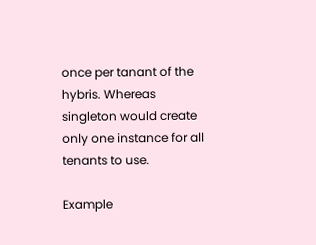once per tanant of the hybris. Whereas singleton would create only one instance for all tenants to use.

Example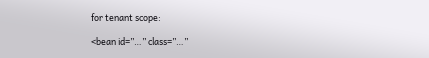for tenant scope:

<bean id=”…” class=”…”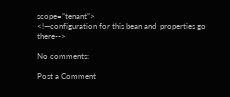scope=”tenant”>
<!—configuration for this bean and  properties go there-->

No comments:

Post a Comment